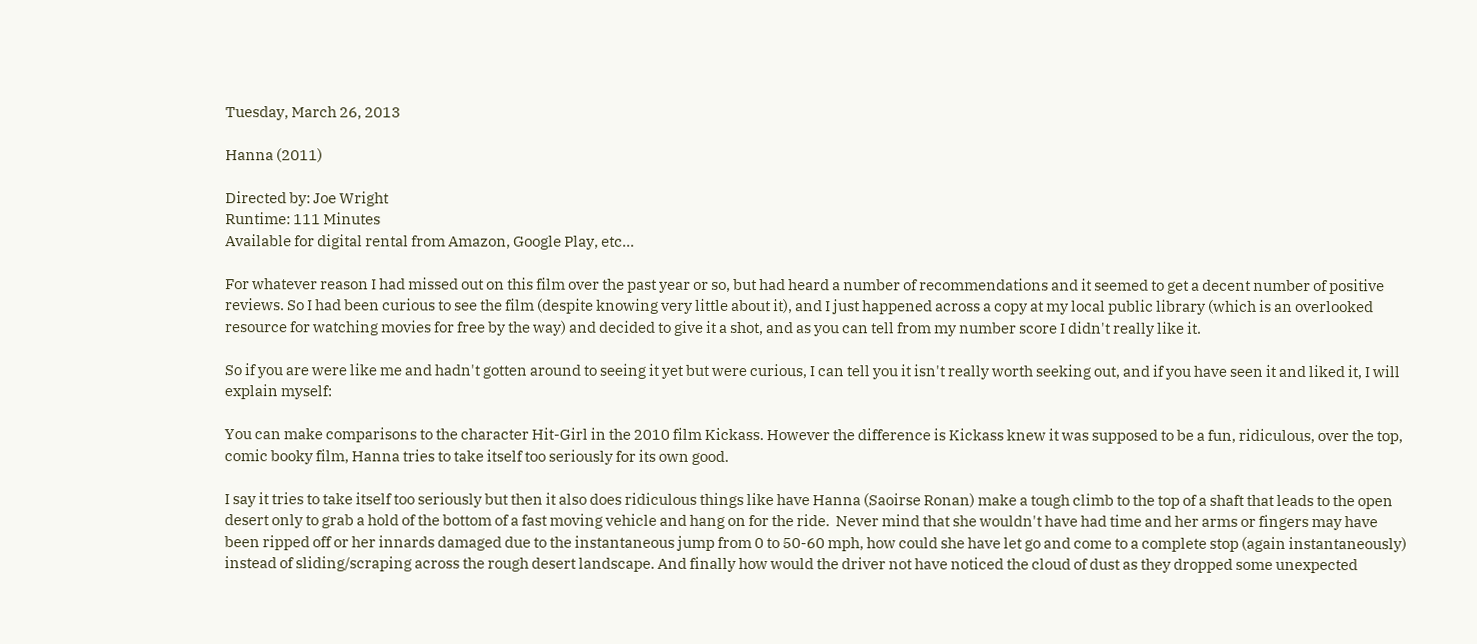Tuesday, March 26, 2013

Hanna (2011)

Directed by: Joe Wright
Runtime: 111 Minutes
Available for digital rental from Amazon, Google Play, etc...

For whatever reason I had missed out on this film over the past year or so, but had heard a number of recommendations and it seemed to get a decent number of positive reviews. So I had been curious to see the film (despite knowing very little about it), and I just happened across a copy at my local public library (which is an overlooked resource for watching movies for free by the way) and decided to give it a shot, and as you can tell from my number score I didn't really like it.

So if you are were like me and hadn't gotten around to seeing it yet but were curious, I can tell you it isn't really worth seeking out, and if you have seen it and liked it, I will explain myself:

You can make comparisons to the character Hit-Girl in the 2010 film Kickass. However the difference is Kickass knew it was supposed to be a fun, ridiculous, over the top, comic booky film, Hanna tries to take itself too seriously for its own good.

I say it tries to take itself too seriously but then it also does ridiculous things like have Hanna (Saoirse Ronan) make a tough climb to the top of a shaft that leads to the open desert only to grab a hold of the bottom of a fast moving vehicle and hang on for the ride.  Never mind that she wouldn't have had time and her arms or fingers may have been ripped off or her innards damaged due to the instantaneous jump from 0 to 50-60 mph, how could she have let go and come to a complete stop (again instantaneously) instead of sliding/scraping across the rough desert landscape. And finally how would the driver not have noticed the cloud of dust as they dropped some unexpected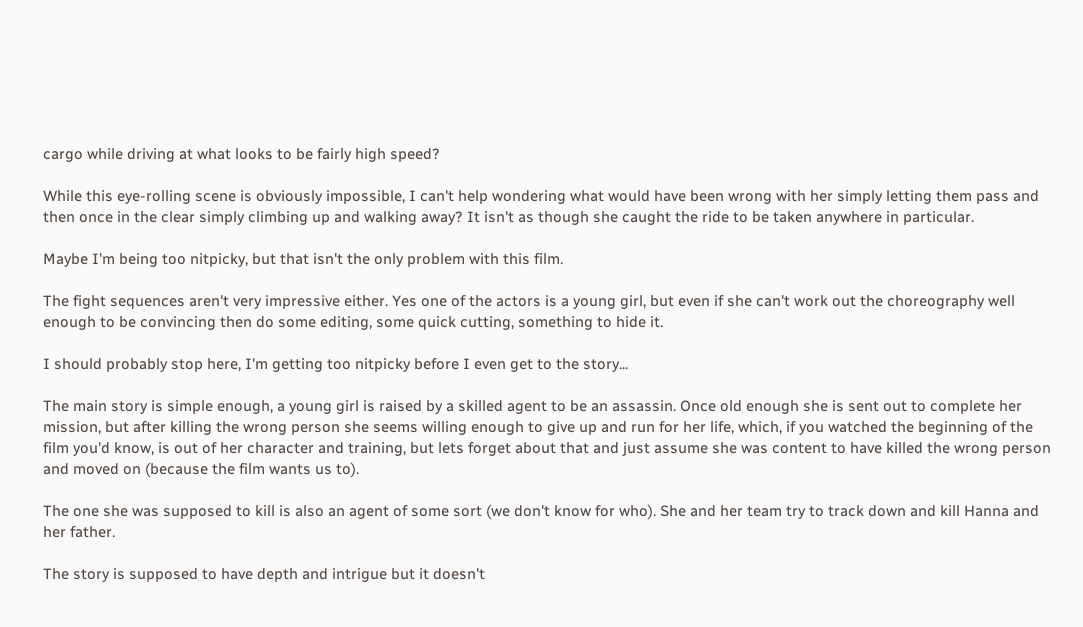cargo while driving at what looks to be fairly high speed?

While this eye-rolling scene is obviously impossible, I can't help wondering what would have been wrong with her simply letting them pass and then once in the clear simply climbing up and walking away? It isn't as though she caught the ride to be taken anywhere in particular.

Maybe I'm being too nitpicky, but that isn't the only problem with this film.

The fight sequences aren't very impressive either. Yes one of the actors is a young girl, but even if she can't work out the choreography well enough to be convincing then do some editing, some quick cutting, something to hide it.

I should probably stop here, I'm getting too nitpicky before I even get to the story...

The main story is simple enough, a young girl is raised by a skilled agent to be an assassin. Once old enough she is sent out to complete her mission, but after killing the wrong person she seems willing enough to give up and run for her life, which, if you watched the beginning of the film you'd know, is out of her character and training, but lets forget about that and just assume she was content to have killed the wrong person and moved on (because the film wants us to).

The one she was supposed to kill is also an agent of some sort (we don't know for who). She and her team try to track down and kill Hanna and her father.

The story is supposed to have depth and intrigue but it doesn't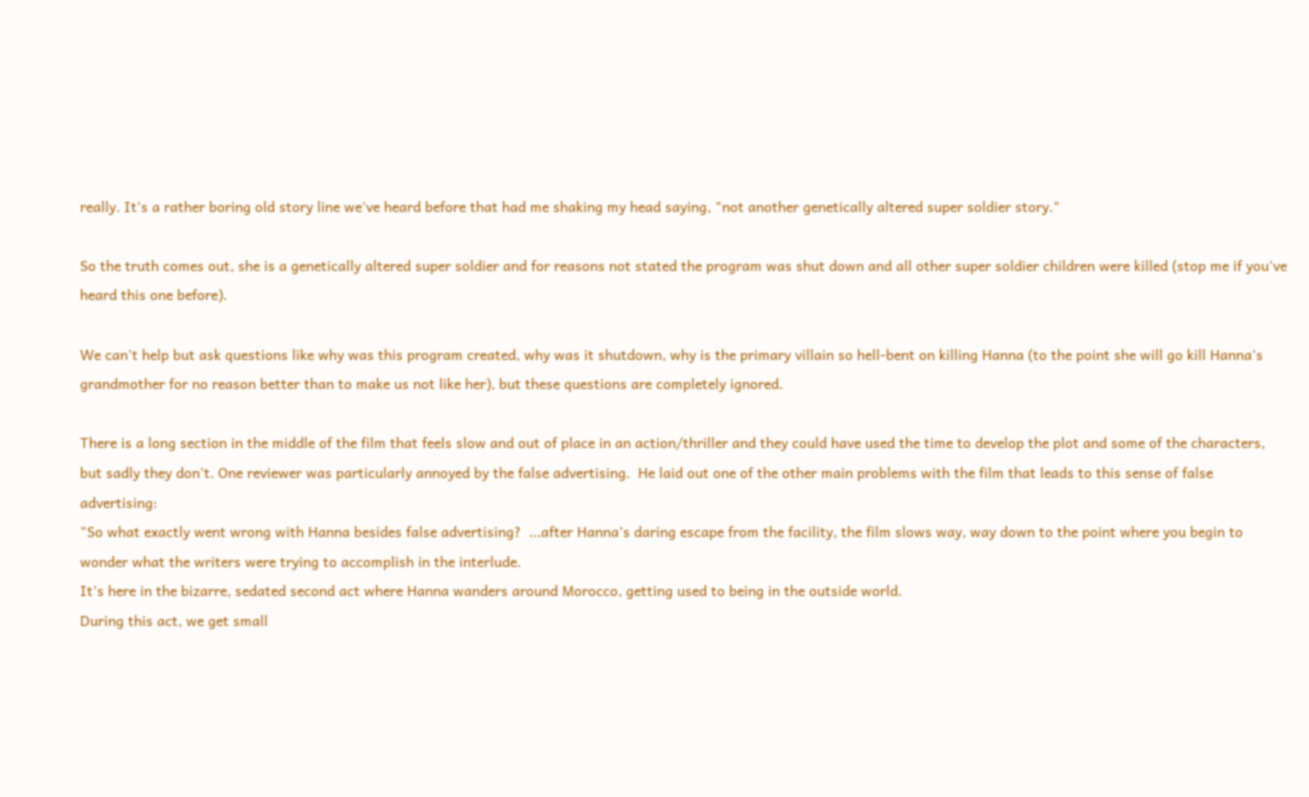really. It's a rather boring old story line we've heard before that had me shaking my head saying, "not another genetically altered super soldier story."

So the truth comes out, she is a genetically altered super soldier and for reasons not stated the program was shut down and all other super soldier children were killed (stop me if you've heard this one before).

We can't help but ask questions like why was this program created, why was it shutdown, why is the primary villain so hell-bent on killing Hanna (to the point she will go kill Hanna's grandmother for no reason better than to make us not like her), but these questions are completely ignored.

There is a long section in the middle of the film that feels slow and out of place in an action/thriller and they could have used the time to develop the plot and some of the characters, but sadly they don't. One reviewer was particularly annoyed by the false advertising.  He laid out one of the other main problems with the film that leads to this sense of false advertising:
"So what exactly went wrong with Hanna besides false advertising?  ...after Hanna’s daring escape from the facility, the film slows way, way down to the point where you begin to wonder what the writers were trying to accomplish in the interlude.
It’s here in the bizarre, sedated second act where Hanna wanders around Morocco, getting used to being in the outside world.
During this act, we get small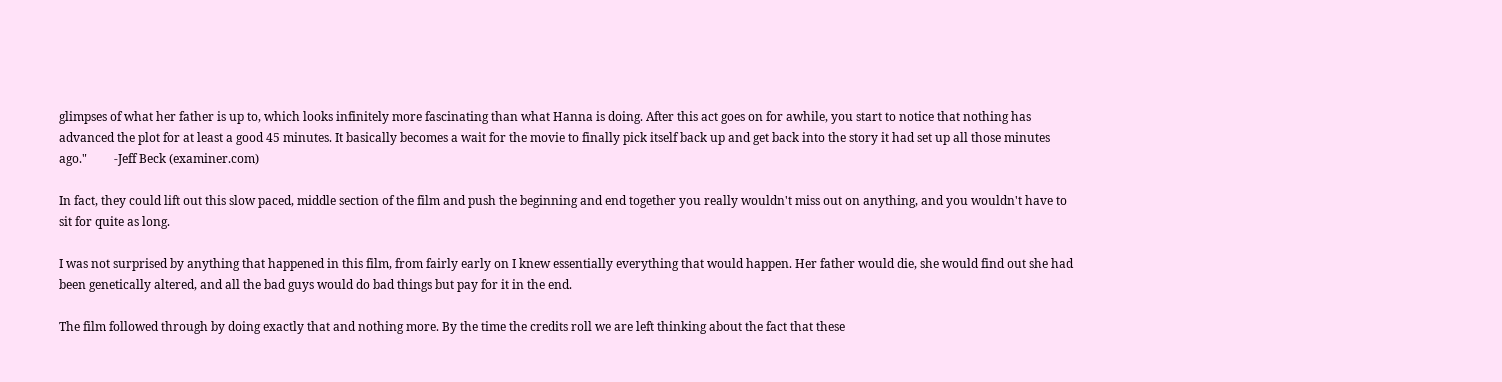glimpses of what her father is up to, which looks infinitely more fascinating than what Hanna is doing. After this act goes on for awhile, you start to notice that nothing has advanced the plot for at least a good 45 minutes. It basically becomes a wait for the movie to finally pick itself back up and get back into the story it had set up all those minutes ago."         -Jeff Beck (examiner.com)

In fact, they could lift out this slow paced, middle section of the film and push the beginning and end together you really wouldn't miss out on anything, and you wouldn't have to sit for quite as long.

I was not surprised by anything that happened in this film, from fairly early on I knew essentially everything that would happen. Her father would die, she would find out she had been genetically altered, and all the bad guys would do bad things but pay for it in the end.

The film followed through by doing exactly that and nothing more. By the time the credits roll we are left thinking about the fact that these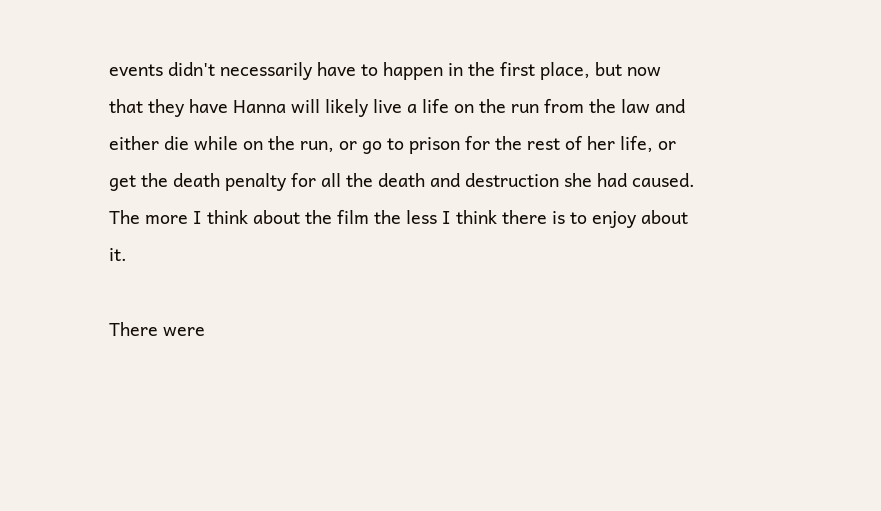events didn't necessarily have to happen in the first place, but now that they have Hanna will likely live a life on the run from the law and either die while on the run, or go to prison for the rest of her life, or get the death penalty for all the death and destruction she had caused.  The more I think about the film the less I think there is to enjoy about it.

There were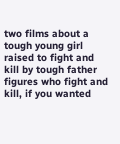two films about a tough young girl raised to fight and kill by tough father figures who fight and kill, if you wanted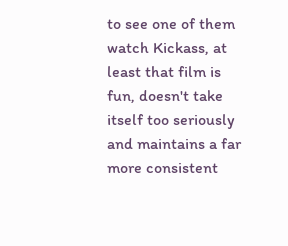to see one of them watch Kickass, at least that film is fun, doesn't take itself too seriously and maintains a far more consistent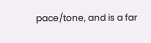pace/tone, and is a far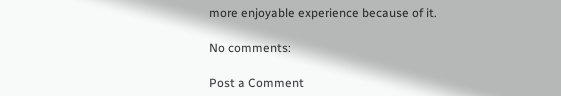more enjoyable experience because of it.

No comments:

Post a Comment